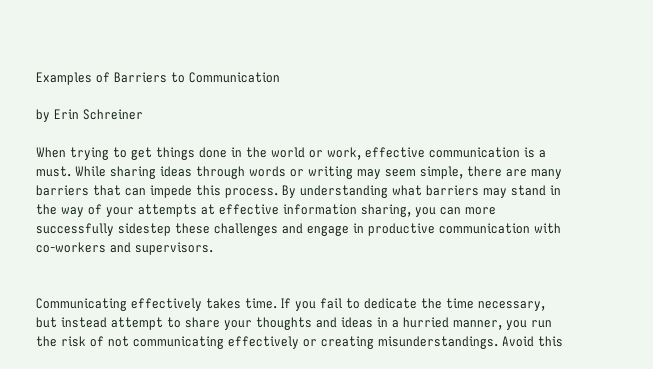Examples of Barriers to Communication

by Erin Schreiner

When trying to get things done in the world or work, effective communication is a must. While sharing ideas through words or writing may seem simple, there are many barriers that can impede this process. By understanding what barriers may stand in the way of your attempts at effective information sharing, you can more successfully sidestep these challenges and engage in productive communication with co-workers and supervisors.


Communicating effectively takes time. If you fail to dedicate the time necessary, but instead attempt to share your thoughts and ideas in a hurried manner, you run the risk of not communicating effectively or creating misunderstandings. Avoid this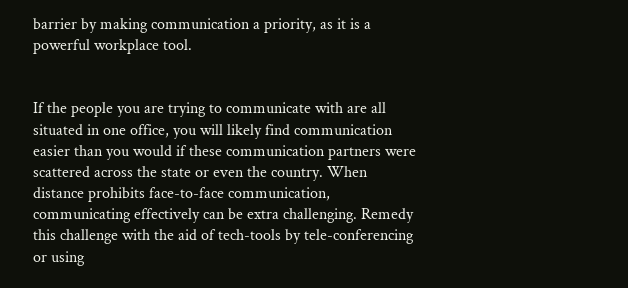barrier by making communication a priority, as it is a powerful workplace tool.


If the people you are trying to communicate with are all situated in one office, you will likely find communication easier than you would if these communication partners were scattered across the state or even the country. When distance prohibits face-to-face communication, communicating effectively can be extra challenging. Remedy this challenge with the aid of tech-tools by tele-conferencing or using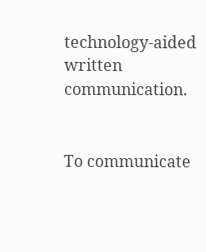technology-aided written communication.


To communicate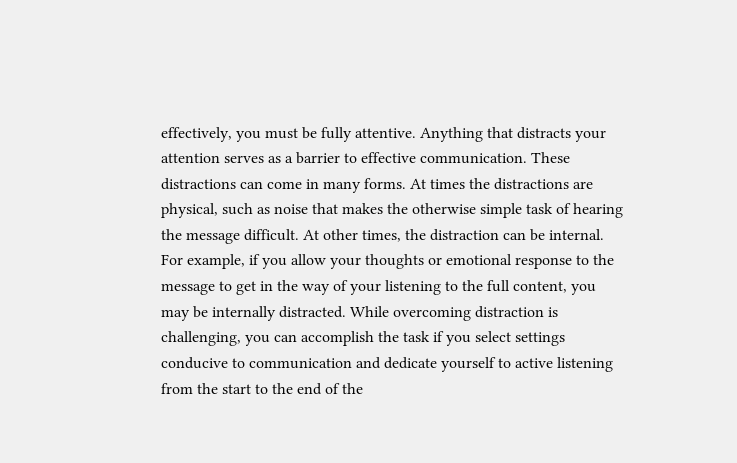effectively, you must be fully attentive. Anything that distracts your attention serves as a barrier to effective communication. These distractions can come in many forms. At times the distractions are physical, such as noise that makes the otherwise simple task of hearing the message difficult. At other times, the distraction can be internal. For example, if you allow your thoughts or emotional response to the message to get in the way of your listening to the full content, you may be internally distracted. While overcoming distraction is challenging, you can accomplish the task if you select settings conducive to communication and dedicate yourself to active listening from the start to the end of the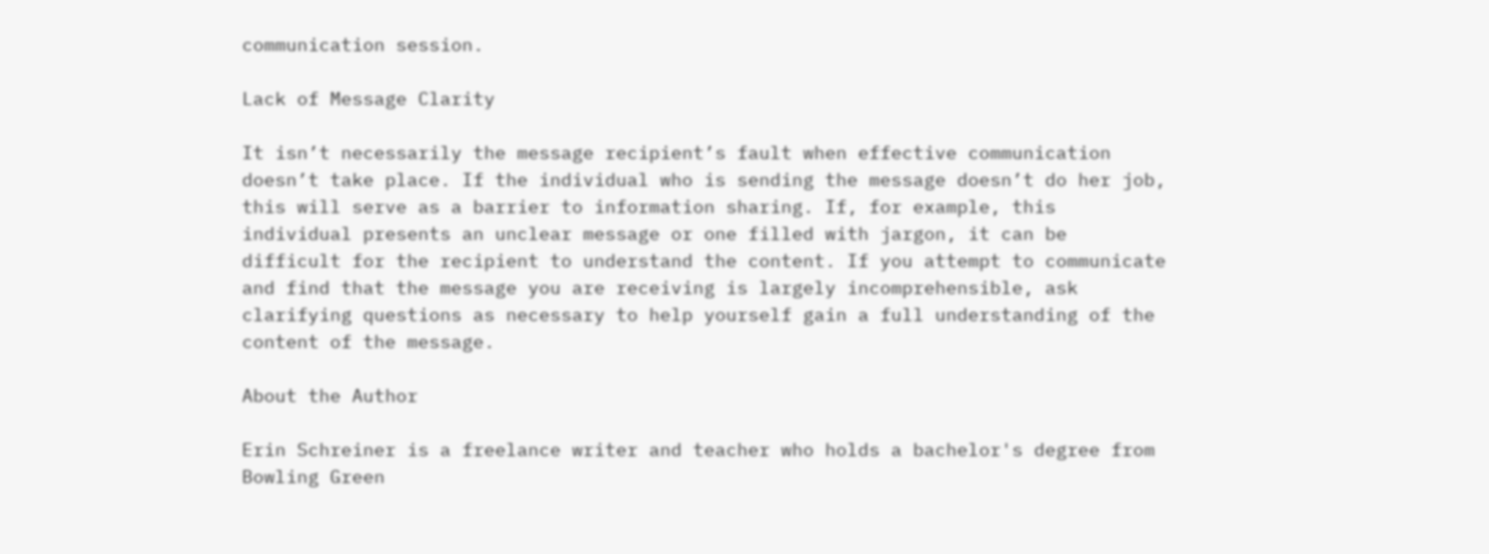communication session.

Lack of Message Clarity

It isn’t necessarily the message recipient’s fault when effective communication doesn’t take place. If the individual who is sending the message doesn’t do her job, this will serve as a barrier to information sharing. If, for example, this individual presents an unclear message or one filled with jargon, it can be difficult for the recipient to understand the content. If you attempt to communicate and find that the message you are receiving is largely incomprehensible, ask clarifying questions as necessary to help yourself gain a full understanding of the content of the message.

About the Author

Erin Schreiner is a freelance writer and teacher who holds a bachelor's degree from Bowling Green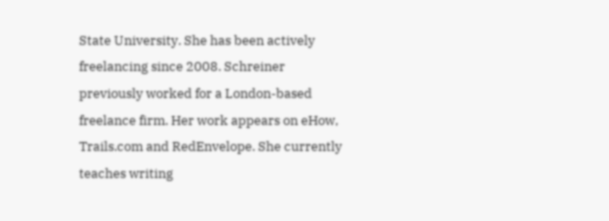State University. She has been actively freelancing since 2008. Schreiner previously worked for a London-based freelance firm. Her work appears on eHow, Trails.com and RedEnvelope. She currently teaches writing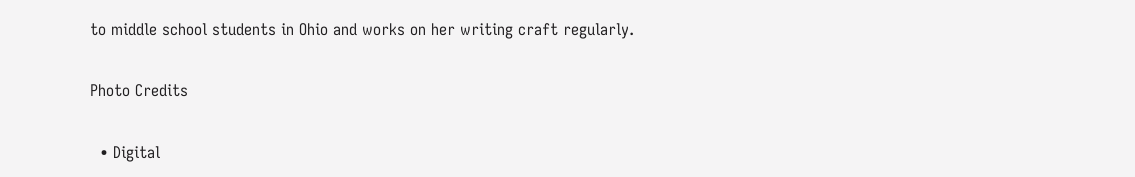to middle school students in Ohio and works on her writing craft regularly.

Photo Credits

  • Digital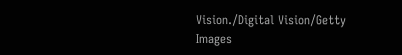Vision./Digital Vision/Getty Images